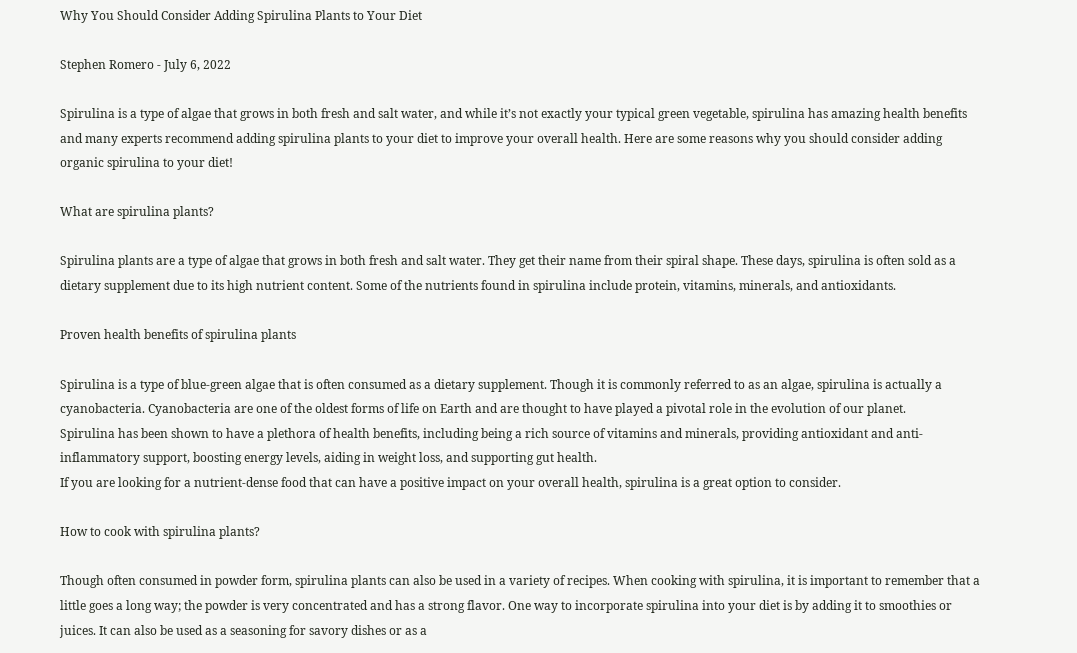Why You Should Consider Adding Spirulina Plants to Your Diet

Stephen Romero - July 6, 2022

Spirulina is a type of algae that grows in both fresh and salt water, and while it’s not exactly your typical green vegetable, spirulina has amazing health benefits and many experts recommend adding spirulina plants to your diet to improve your overall health. Here are some reasons why you should consider adding organic spirulina to your diet!

What are spirulina plants?

Spirulina plants are a type of algae that grows in both fresh and salt water. They get their name from their spiral shape. These days, spirulina is often sold as a dietary supplement due to its high nutrient content. Some of the nutrients found in spirulina include protein, vitamins, minerals, and antioxidants.

Proven health benefits of spirulina plants

Spirulina is a type of blue-green algae that is often consumed as a dietary supplement. Though it is commonly referred to as an algae, spirulina is actually a cyanobacteria. Cyanobacteria are one of the oldest forms of life on Earth and are thought to have played a pivotal role in the evolution of our planet.
Spirulina has been shown to have a plethora of health benefits, including being a rich source of vitamins and minerals, providing antioxidant and anti-inflammatory support, boosting energy levels, aiding in weight loss, and supporting gut health.
If you are looking for a nutrient-dense food that can have a positive impact on your overall health, spirulina is a great option to consider.

How to cook with spirulina plants?

Though often consumed in powder form, spirulina plants can also be used in a variety of recipes. When cooking with spirulina, it is important to remember that a little goes a long way; the powder is very concentrated and has a strong flavor. One way to incorporate spirulina into your diet is by adding it to smoothies or juices. It can also be used as a seasoning for savory dishes or as a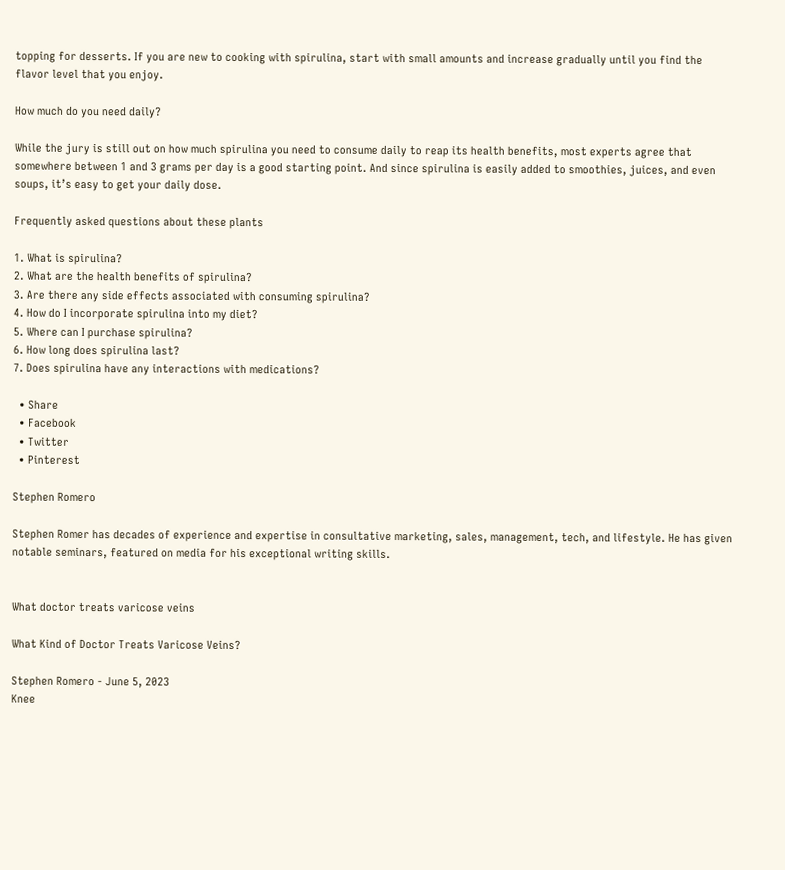topping for desserts. If you are new to cooking with spirulina, start with small amounts and increase gradually until you find the flavor level that you enjoy.

How much do you need daily?

While the jury is still out on how much spirulina you need to consume daily to reap its health benefits, most experts agree that somewhere between 1 and 3 grams per day is a good starting point. And since spirulina is easily added to smoothies, juices, and even soups, it’s easy to get your daily dose.

Frequently asked questions about these plants

1. What is spirulina?
2. What are the health benefits of spirulina?
3. Are there any side effects associated with consuming spirulina?
4. How do I incorporate spirulina into my diet?
5. Where can I purchase spirulina?
6. How long does spirulina last?
7. Does spirulina have any interactions with medications?

  • Share
  • Facebook
  • Twitter
  • Pinterest

Stephen Romero

Stephen Romer has decades of experience and expertise in consultative marketing, sales, management, tech, and lifestyle. He has given notable seminars, featured on media for his exceptional writing skills.


What doctor treats varicose veins

What Kind of Doctor Treats Varicose Veins?

Stephen Romero - June 5, 2023
Knee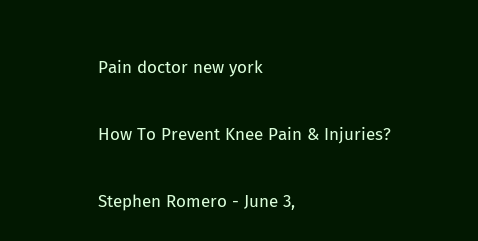Pain doctor new york

How To Prevent Knee Pain & Injuries?

Stephen Romero - June 3,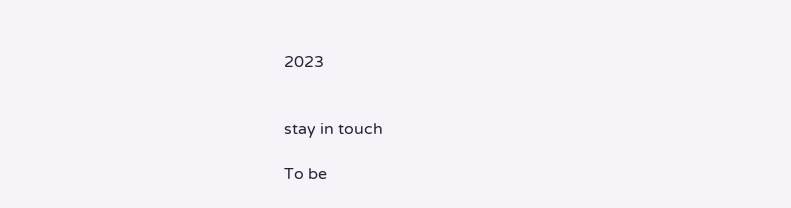2023


stay in touch

To be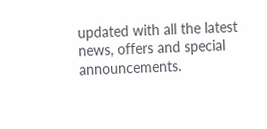updated with all the latest news, offers and special announcements.